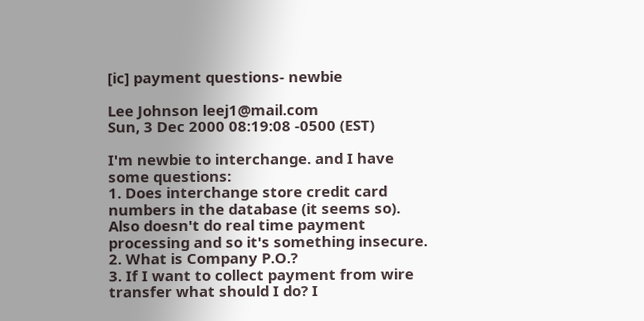[ic] payment questions- newbie

Lee Johnson leej1@mail.com
Sun, 3 Dec 2000 08:19:08 -0500 (EST)

I'm newbie to interchange. and I have some questions:
1. Does interchange store credit card numbers in the database (it seems so).
Also doesn't do real time payment processing and so it's something insecure.
2. What is Company P.O.?
3. If I want to collect payment from wire transfer what should I do? I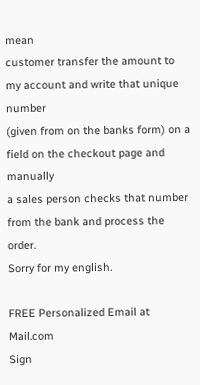mean
customer transfer the amount to my account and write that unique number
(given from on the banks form) on a field on the checkout page and manually
a sales person checks that number from the bank and process the order.
Sorry for my english.

FREE Personalized Email at Mail.com
Sign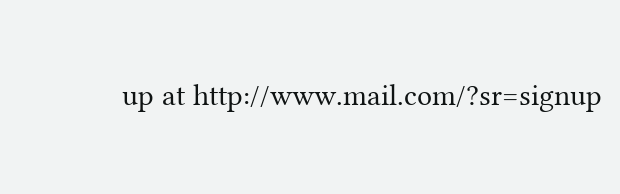up at http://www.mail.com/?sr=signup